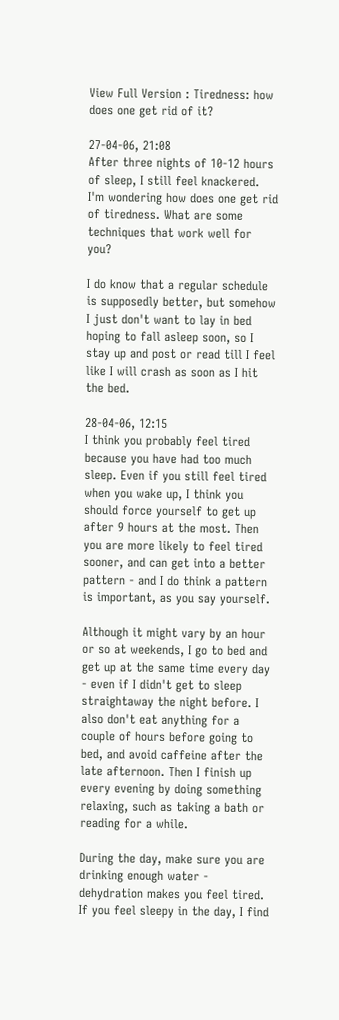View Full Version : Tiredness: how does one get rid of it?

27-04-06, 21:08
After three nights of 10-12 hours of sleep, I still feel knackered. I'm wondering how does one get rid of tiredness. What are some techniques that work well for you?

I do know that a regular schedule is supposedly better, but somehow I just don't want to lay in bed hoping to fall asleep soon, so I stay up and post or read till I feel like I will crash as soon as I hit the bed.

28-04-06, 12:15
I think you probably feel tired because you have had too much sleep. Even if you still feel tired when you wake up, I think you should force yourself to get up after 9 hours at the most. Then you are more likely to feel tired sooner, and can get into a better pattern - and I do think a pattern is important, as you say yourself.

Although it might vary by an hour or so at weekends, I go to bed and get up at the same time every day - even if I didn't get to sleep straightaway the night before. I also don't eat anything for a couple of hours before going to bed, and avoid caffeine after the late afternoon. Then I finish up every evening by doing something relaxing, such as taking a bath or reading for a while.

During the day, make sure you are drinking enough water - dehydration makes you feel tired. If you feel sleepy in the day, I find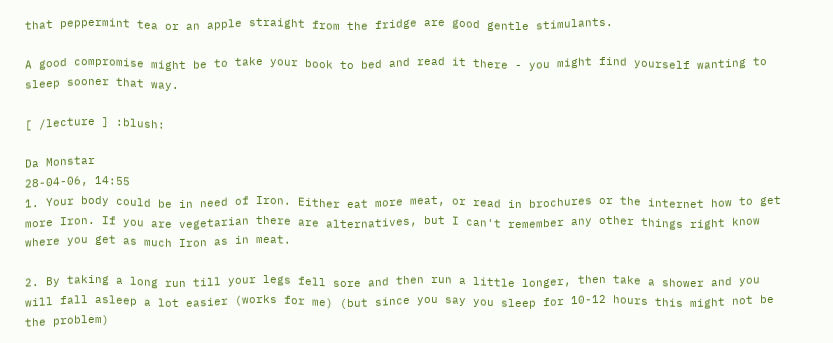that peppermint tea or an apple straight from the fridge are good gentle stimulants.

A good compromise might be to take your book to bed and read it there - you might find yourself wanting to sleep sooner that way.

[ /lecture ] :blush:

Da Monstar
28-04-06, 14:55
1. Your body could be in need of Iron. Either eat more meat, or read in brochures or the internet how to get more Iron. If you are vegetarian there are alternatives, but I can't remember any other things right know where you get as much Iron as in meat.

2. By taking a long run till your legs fell sore and then run a little longer, then take a shower and you will fall asleep a lot easier (works for me) (but since you say you sleep for 10-12 hours this might not be the problem)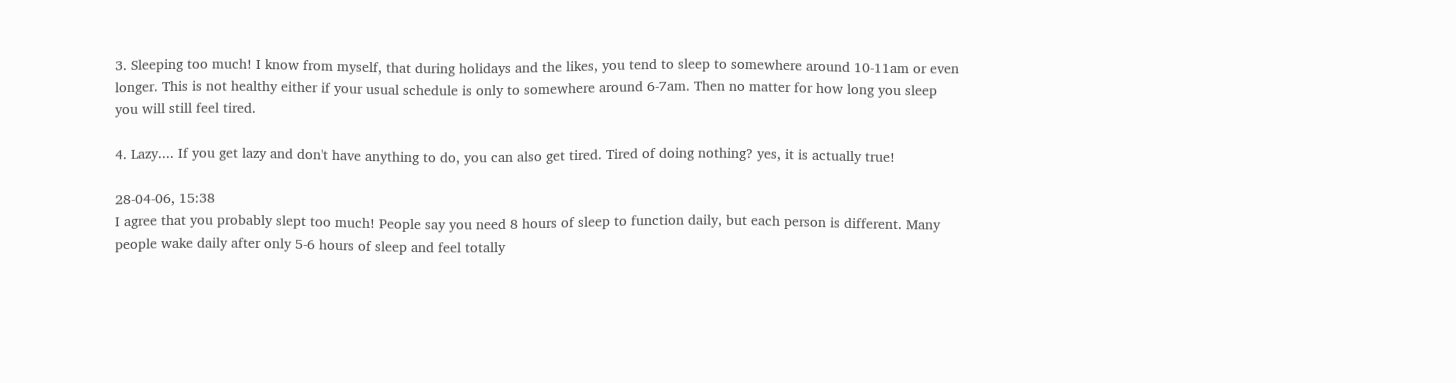3. Sleeping too much! I know from myself, that during holidays and the likes, you tend to sleep to somewhere around 10-11am or even longer. This is not healthy either if your usual schedule is only to somewhere around 6-7am. Then no matter for how long you sleep you will still feel tired.

4. Lazy.... If you get lazy and don't have anything to do, you can also get tired. Tired of doing nothing? yes, it is actually true!

28-04-06, 15:38
I agree that you probably slept too much! People say you need 8 hours of sleep to function daily, but each person is different. Many people wake daily after only 5-6 hours of sleep and feel totally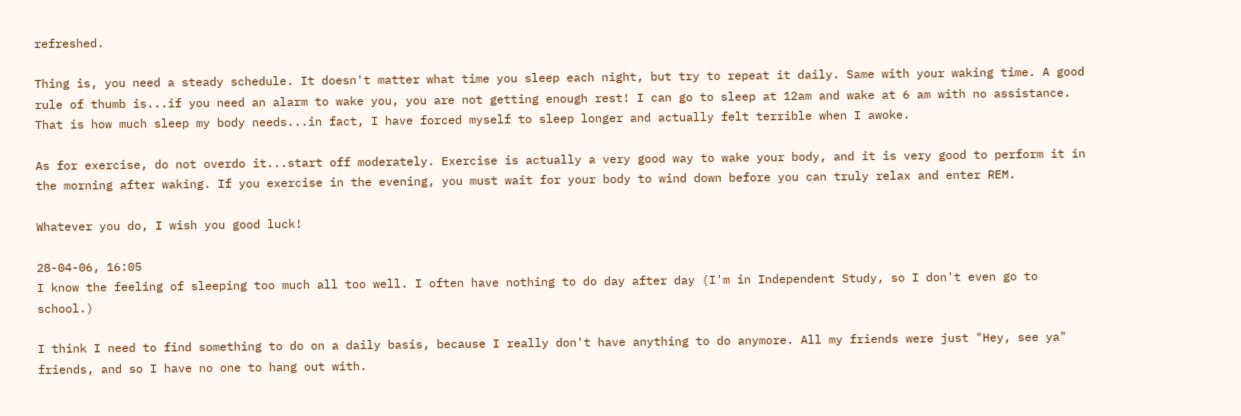refreshed.

Thing is, you need a steady schedule. It doesn't matter what time you sleep each night, but try to repeat it daily. Same with your waking time. A good rule of thumb is...if you need an alarm to wake you, you are not getting enough rest! I can go to sleep at 12am and wake at 6 am with no assistance. That is how much sleep my body needs...in fact, I have forced myself to sleep longer and actually felt terrible when I awoke.

As for exercise, do not overdo it...start off moderately. Exercise is actually a very good way to wake your body, and it is very good to perform it in the morning after waking. If you exercise in the evening, you must wait for your body to wind down before you can truly relax and enter REM.

Whatever you do, I wish you good luck!

28-04-06, 16:05
I know the feeling of sleeping too much all too well. I often have nothing to do day after day (I'm in Independent Study, so I don't even go to school.)

I think I need to find something to do on a daily basis, because I really don't have anything to do anymore. All my friends were just "Hey, see ya" friends, and so I have no one to hang out with.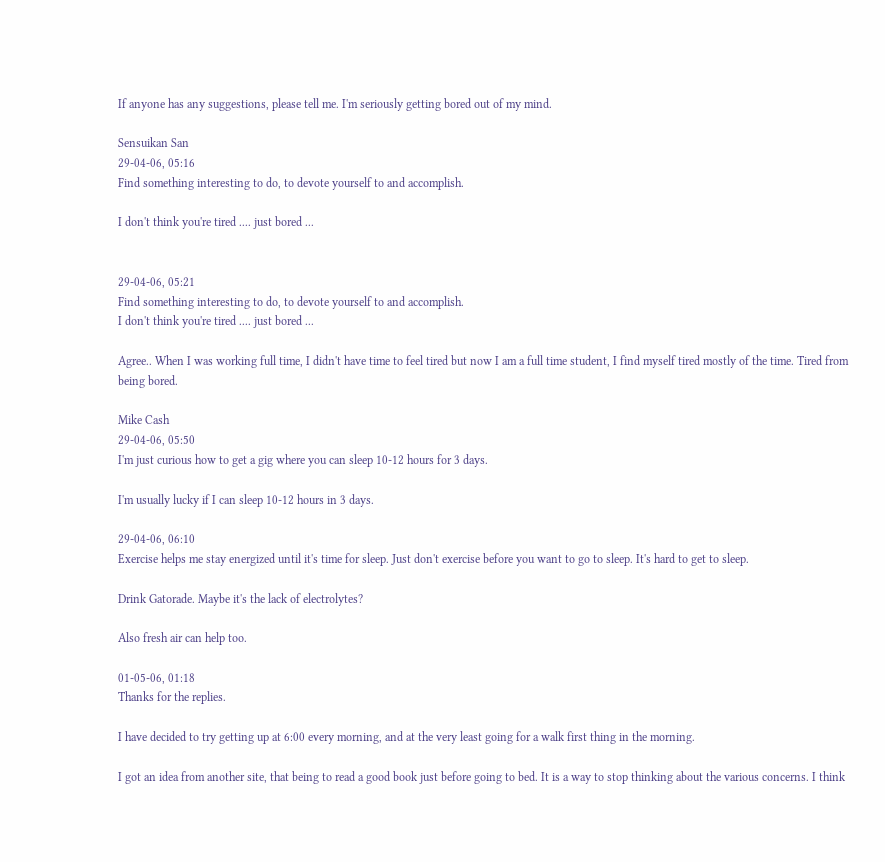If anyone has any suggestions, please tell me. I'm seriously getting bored out of my mind.

Sensuikan San
29-04-06, 05:16
Find something interesting to do, to devote yourself to and accomplish.

I don't think you're tired .... just bored ...


29-04-06, 05:21
Find something interesting to do, to devote yourself to and accomplish.
I don't think you're tired .... just bored ...

Agree.. When I was working full time, I didn't have time to feel tired but now I am a full time student, I find myself tired mostly of the time. Tired from being bored.

Mike Cash
29-04-06, 05:50
I'm just curious how to get a gig where you can sleep 10-12 hours for 3 days.

I'm usually lucky if I can sleep 10-12 hours in 3 days.

29-04-06, 06:10
Exercise helps me stay energized until it's time for sleep. Just don't exercise before you want to go to sleep. It's hard to get to sleep.

Drink Gatorade. Maybe it's the lack of electrolytes?

Also fresh air can help too.

01-05-06, 01:18
Thanks for the replies.

I have decided to try getting up at 6:00 every morning, and at the very least going for a walk first thing in the morning.

I got an idea from another site, that being to read a good book just before going to bed. It is a way to stop thinking about the various concerns. I think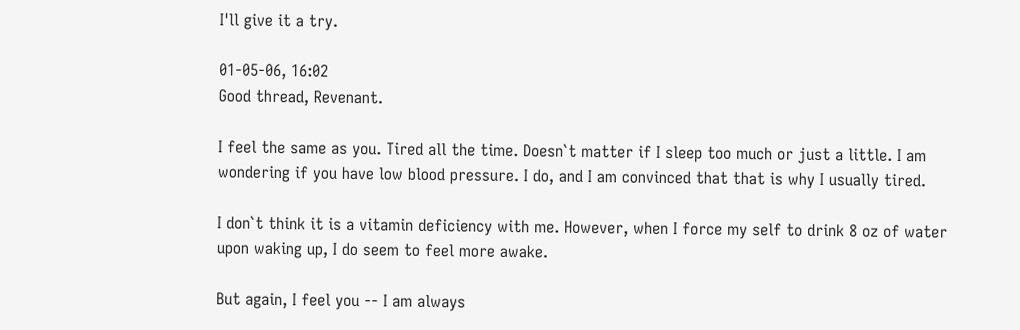I'll give it a try.

01-05-06, 16:02
Good thread, Revenant.

I feel the same as you. Tired all the time. Doesn`t matter if I sleep too much or just a little. I am wondering if you have low blood pressure. I do, and I am convinced that that is why I usually tired.

I don`t think it is a vitamin deficiency with me. However, when I force my self to drink 8 oz of water upon waking up, I do seem to feel more awake.

But again, I feel you -- I am always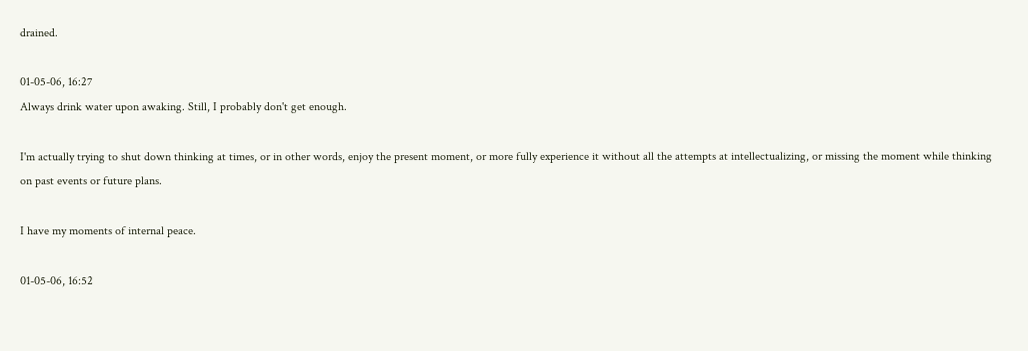drained.

01-05-06, 16:27
Always drink water upon awaking. Still, I probably don't get enough.

I'm actually trying to shut down thinking at times, or in other words, enjoy the present moment, or more fully experience it without all the attempts at intellectualizing, or missing the moment while thinking on past events or future plans.

I have my moments of internal peace.

01-05-06, 16:52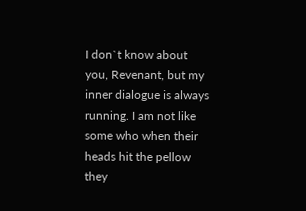I don`t know about you, Revenant, but my inner dialogue is always running. I am not like some who when their heads hit the pellow they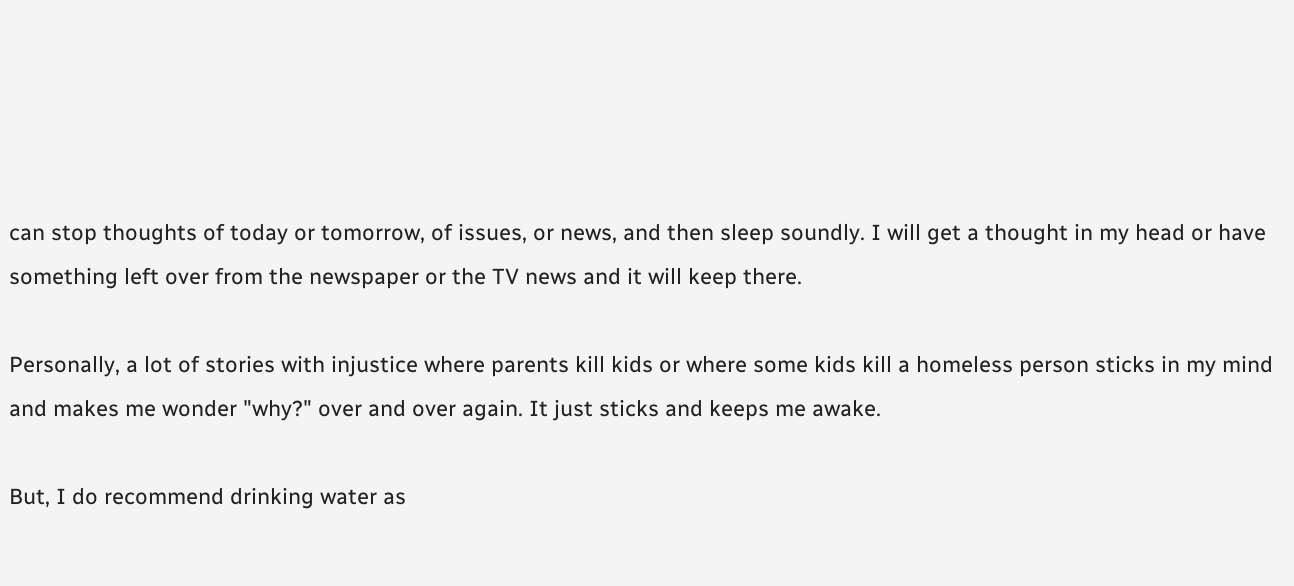can stop thoughts of today or tomorrow, of issues, or news, and then sleep soundly. I will get a thought in my head or have something left over from the newspaper or the TV news and it will keep there.

Personally, a lot of stories with injustice where parents kill kids or where some kids kill a homeless person sticks in my mind and makes me wonder "why?" over and over again. It just sticks and keeps me awake.

But, I do recommend drinking water as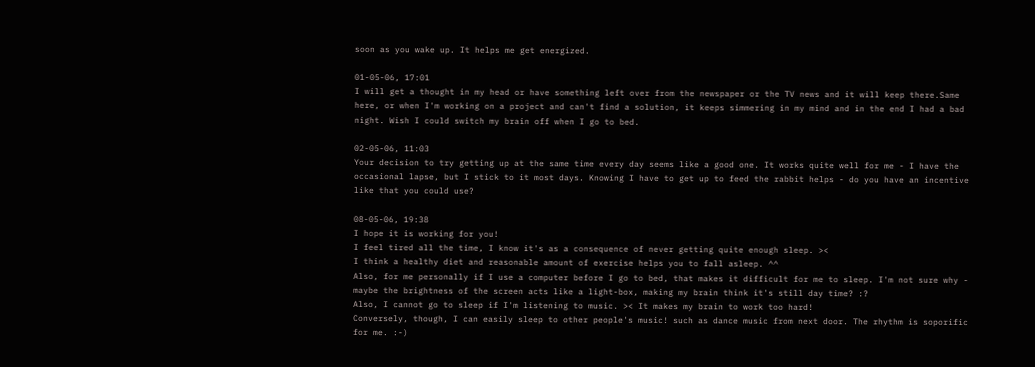soon as you wake up. It helps me get energized.

01-05-06, 17:01
I will get a thought in my head or have something left over from the newspaper or the TV news and it will keep there.Same here, or when I'm working on a project and can't find a solution, it keeps simmering in my mind and in the end I had a bad night. Wish I could switch my brain off when I go to bed.

02-05-06, 11:03
Your decision to try getting up at the same time every day seems like a good one. It works quite well for me - I have the occasional lapse, but I stick to it most days. Knowing I have to get up to feed the rabbit helps - do you have an incentive like that you could use?

08-05-06, 19:38
I hope it is working for you!
I feel tired all the time, I know it's as a consequence of never getting quite enough sleep. ><
I think a healthy diet and reasonable amount of exercise helps you to fall asleep. ^^
Also, for me personally if I use a computer before I go to bed, that makes it difficult for me to sleep. I'm not sure why - maybe the brightness of the screen acts like a light-box, making my brain think it's still day time? :?
Also, I cannot go to sleep if I'm listening to music. >< It makes my brain to work too hard!
Conversely, though, I can easily sleep to other people's music! such as dance music from next door. The rhythm is soporific for me. :-)